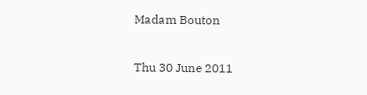Madam Bouton

Thu 30 June 2011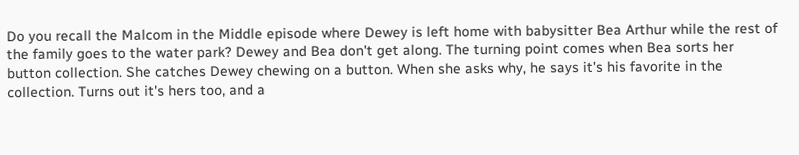Do you recall the Malcom in the Middle episode where Dewey is left home with babysitter Bea Arthur while the rest of the family goes to the water park? Dewey and Bea don't get along. The turning point comes when Bea sorts her button collection. She catches Dewey chewing on a button. When she asks why, he says it's his favorite in the collection. Turns out it's hers too, and a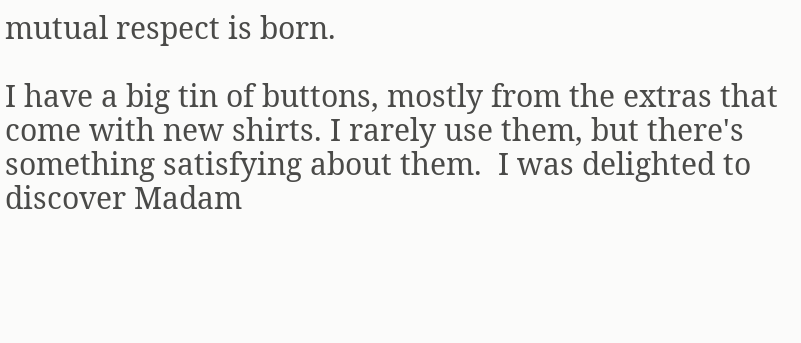mutual respect is born.

I have a big tin of buttons, mostly from the extras that come with new shirts. I rarely use them, but there's something satisfying about them.  I was delighted to discover Madam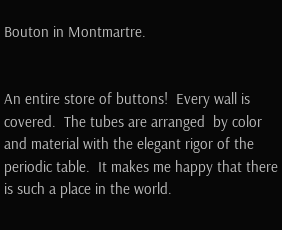Bouton in Montmartre.


An entire store of buttons!  Every wall is covered.  The tubes are arranged  by color and material with the elegant rigor of the periodic table.  It makes me happy that there is such a place in the world.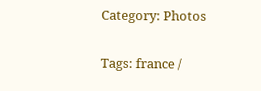Category: Photos

Tags: france /